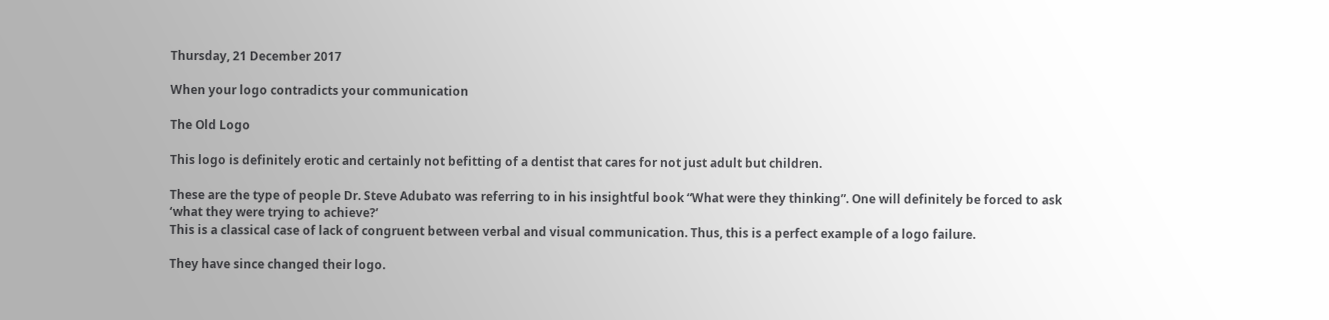Thursday, 21 December 2017

When your logo contradicts your communication

The Old Logo

This logo is definitely erotic and certainly not befitting of a dentist that cares for not just adult but children.

These are the type of people Dr. Steve Adubato was referring to in his insightful book “What were they thinking”. One will definitely be forced to ask ‘what they were trying to achieve?’
This is a classical case of lack of congruent between verbal and visual communication. Thus, this is a perfect example of a logo failure.

They have since changed their logo.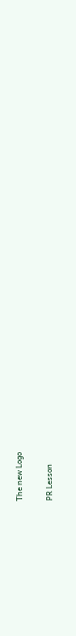The new Logo


PR Lesson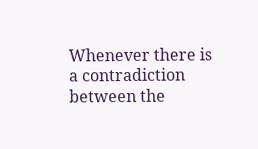Whenever there is a contradiction between the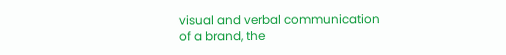visual and verbal communication of a brand, the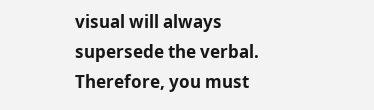visual will always supersede the verbal. Therefore, you must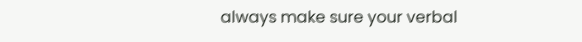always make sure your verbal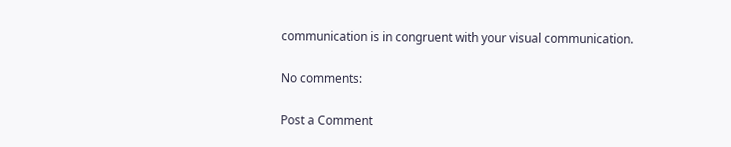communication is in congruent with your visual communication.

No comments:

Post a Comment